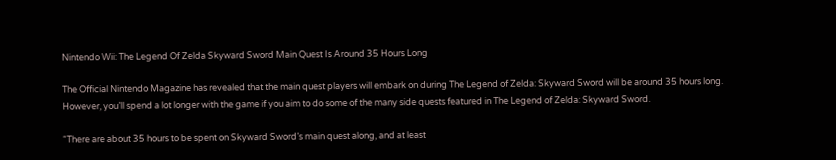Nintendo Wii: The Legend Of Zelda Skyward Sword Main Quest Is Around 35 Hours Long

The Official Nintendo Magazine has revealed that the main quest players will embark on during The Legend of Zelda: Skyward Sword will be around 35 hours long. However, you’ll spend a lot longer with the game if you aim to do some of the many side quests featured in The Legend of Zelda: Skyward Sword.

“There are about 35 hours to be spent on Skyward Sword’s main quest along, and at least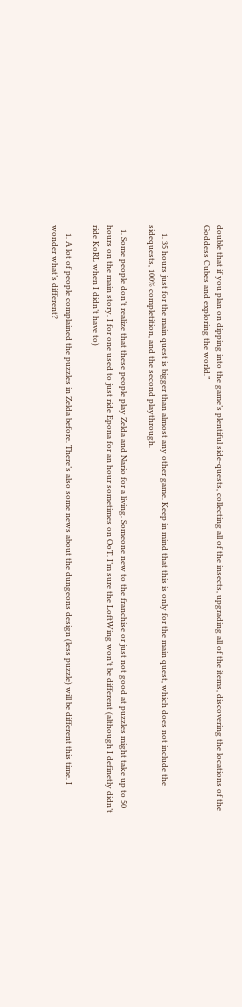double that if you plan on dipping into the game’s plentiful side-quests, collecting all of the insects, upgrading all of the items, discovering the locations of the Goddess Cubes and exploring the world.”


    1. 35 hours just for the main quest is bigger than almost any other game. Keep in mind that this is only for the main quest, which does not include the sidequests, 100% completition, and the second playthrough.

  1. Some people don’t realize that these people play Zelda and Nario for a living. Someone new to the franchise or just not good at puzzles might take up to 50 hours on the main story. I for one used to just ride Epona for an hour sometimes on OoT. I’m sure the LoftWing won’t be different (although I definetly didn’t ride KoRL when I didn’t have to)

    1. A lot of people complained the puzzles in Zelda before. There’s also some news about the dungeons design (less puzzle) will be different this time. I wonder what’s different?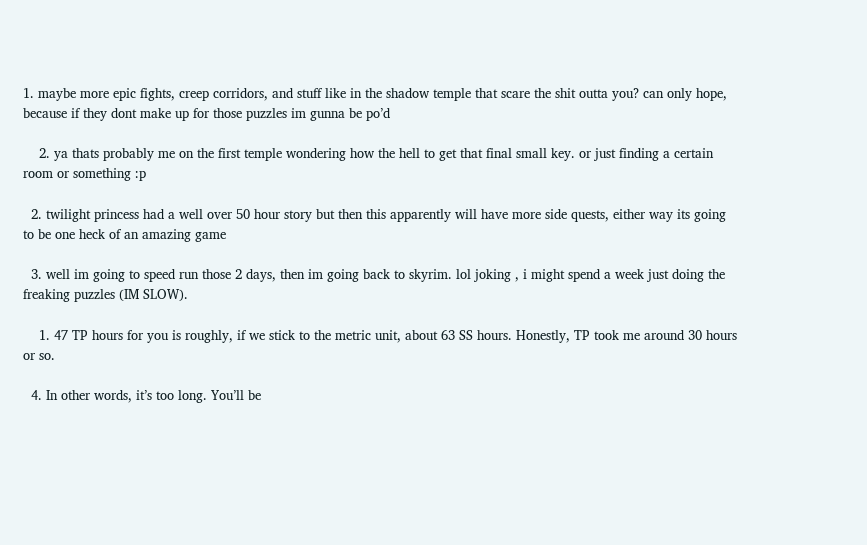1. maybe more epic fights, creep corridors, and stuff like in the shadow temple that scare the shit outta you? can only hope, because if they dont make up for those puzzles im gunna be po’d

    2. ya thats probably me on the first temple wondering how the hell to get that final small key. or just finding a certain room or something :p

  2. twilight princess had a well over 50 hour story but then this apparently will have more side quests, either way its going to be one heck of an amazing game

  3. well im going to speed run those 2 days, then im going back to skyrim. lol joking , i might spend a week just doing the freaking puzzles (IM SLOW).

    1. 47 TP hours for you is roughly, if we stick to the metric unit, about 63 SS hours. Honestly, TP took me around 30 hours or so.

  4. In other words, it’s too long. You’ll be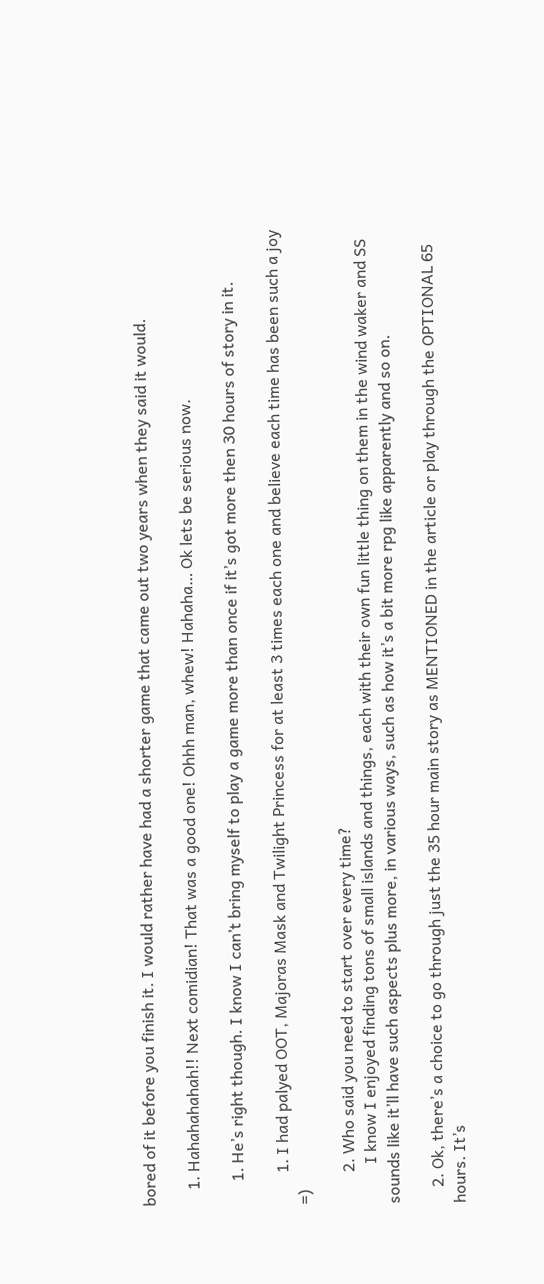bored of it before you finish it. I would rather have had a shorter game that came out two years when they said it would.

    1. Hahahahahah!! Next comidian! That was a good one! Ohhh man, whew! Hahaha… Ok lets be serious now.

      1. He’s right though. I know I can’t bring myself to play a game more than once if it’s got more then 30 hours of story in it.

        1. I had palyed OOT, Majoras Mask and Twilight Princess for at least 3 times each one and believe each time has been such a joy =)

        2. Who said you need to start over every time?
          I know I enjoyed finding tons of small islands and things, each with their own fun little thing on them in the wind waker and SS sounds like it’ll have such aspects plus more, in various ways, such as how it’s a bit more rpg like apparently and so on.

    2. Ok, there’s a choice to go through just the 35 hour main story as MENTIONED in the article or play through the OPTIONAL 65 hours. It’s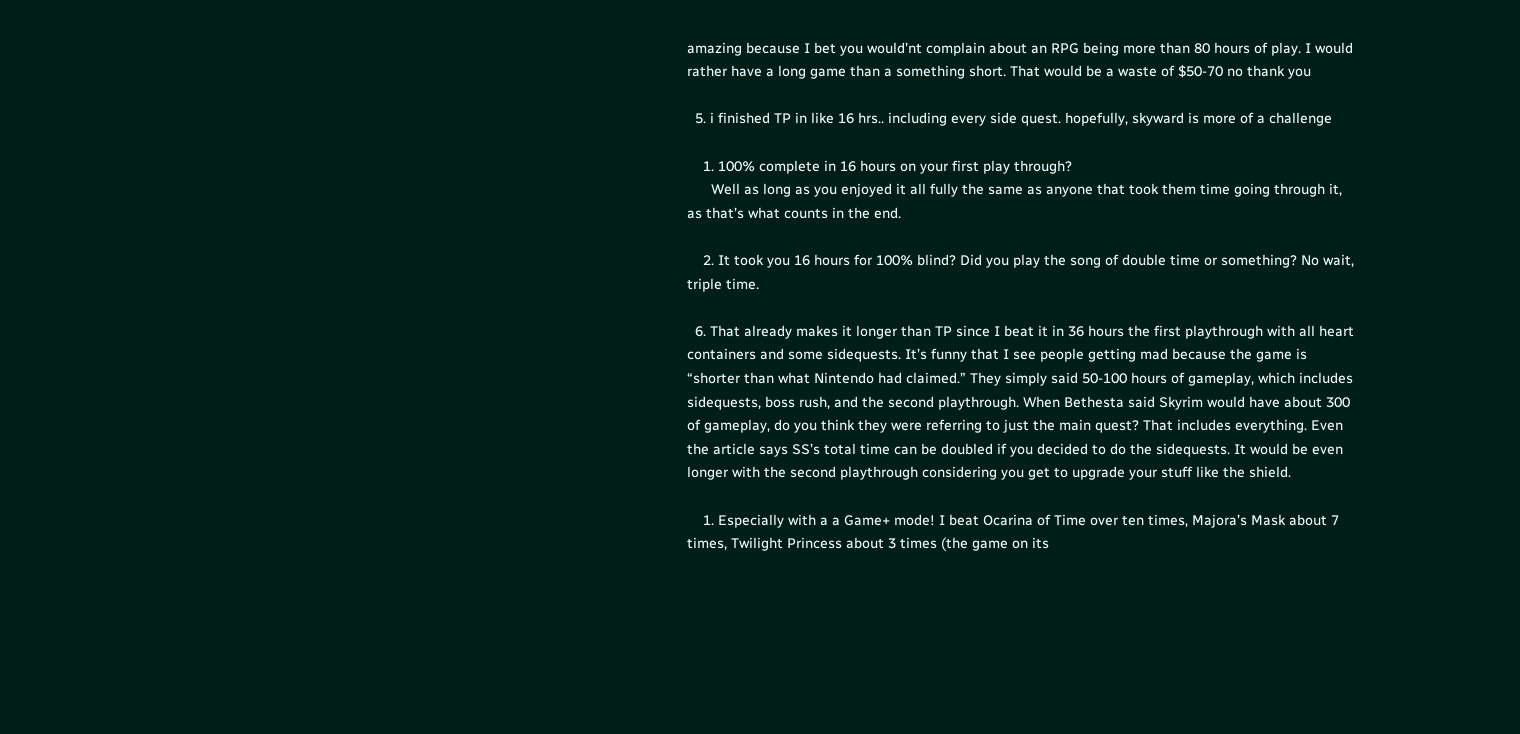amazing because I bet you would’nt complain about an RPG being more than 80 hours of play. I would rather have a long game than a something short. That would be a waste of $50-70 no thank you

  5. i finished TP in like 16 hrs.. including every side quest. hopefully, skyward is more of a challenge

    1. 100% complete in 16 hours on your first play through?
      Well as long as you enjoyed it all fully the same as anyone that took them time going through it, as that’s what counts in the end.

    2. It took you 16 hours for 100% blind? Did you play the song of double time or something? No wait, triple time.

  6. That already makes it longer than TP since I beat it in 36 hours the first playthrough with all heart containers and some sidequests. It’s funny that I see people getting mad because the game is “shorter than what Nintendo had claimed.” They simply said 50-100 hours of gameplay, which includes sidequests, boss rush, and the second playthrough. When Bethesta said Skyrim would have about 300 of gameplay, do you think they were referring to just the main quest? That includes everything. Even the article says SS’s total time can be doubled if you decided to do the sidequests. It would be even longer with the second playthrough considering you get to upgrade your stuff like the shield.

    1. Especially with a a Game+ mode! I beat Ocarina of Time over ten times, Majora’s Mask about 7 times, Twilight Princess about 3 times (the game on its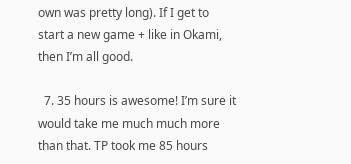own was pretty long). If I get to start a new game + like in Okami, then I’m all good.

  7. 35 hours is awesome! I’m sure it would take me much much more than that. TP took me 85 hours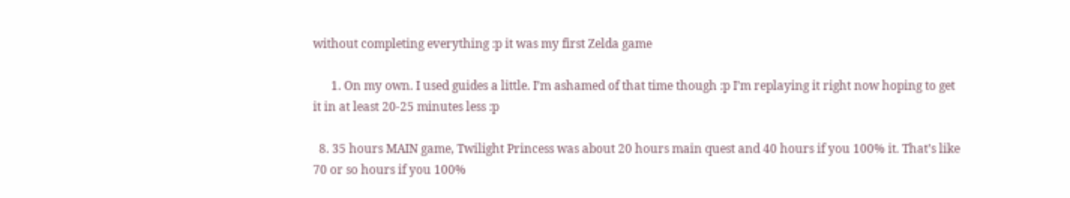without completing everything :p it was my first Zelda game

      1. On my own. I used guides a little. I’m ashamed of that time though :p I’m replaying it right now hoping to get it in at least 20-25 minutes less :p

  8. 35 hours MAIN game, Twilight Princess was about 20 hours main quest and 40 hours if you 100% it. That’s like 70 or so hours if you 100%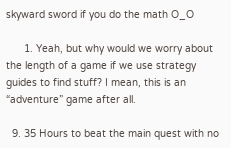skyward sword if you do the math O_O

      1. Yeah, but why would we worry about the length of a game if we use strategy guides to find stuff? I mean, this is an “adventure” game after all.

  9. 35 Hours to beat the main quest with no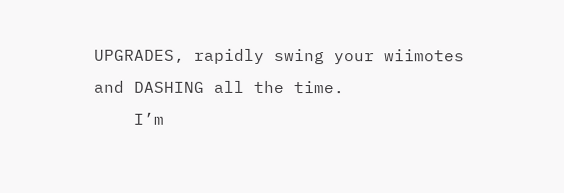UPGRADES, rapidly swing your wiimotes and DASHING all the time.
    I’m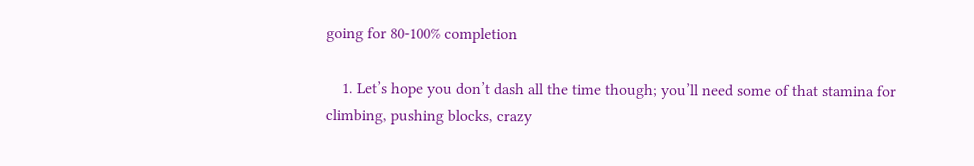going for 80-100% completion

    1. Let’s hope you don’t dash all the time though; you’ll need some of that stamina for climbing, pushing blocks, crazy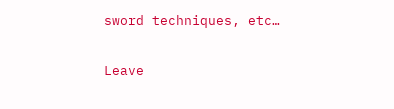sword techniques, etc…

Leave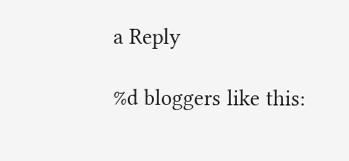a Reply

%d bloggers like this: